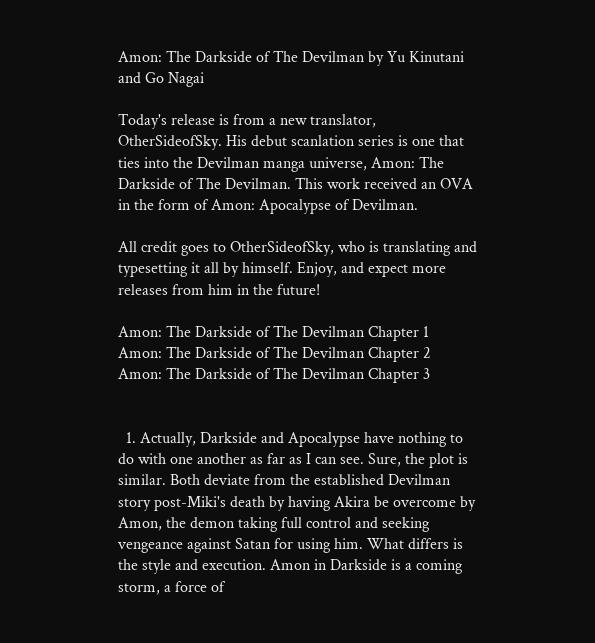Amon: The Darkside of The Devilman by Yu Kinutani and Go Nagai

Today's release is from a new translator, OtherSideofSky. His debut scanlation series is one that ties into the Devilman manga universe, Amon: The Darkside of The Devilman. This work received an OVA in the form of Amon: Apocalypse of Devilman.

All credit goes to OtherSideofSky, who is translating and typesetting it all by himself. Enjoy, and expect more releases from him in the future!

Amon: The Darkside of The Devilman Chapter 1
Amon: The Darkside of The Devilman Chapter 2
Amon: The Darkside of The Devilman Chapter 3


  1. Actually, Darkside and Apocalypse have nothing to do with one another as far as I can see. Sure, the plot is similar. Both deviate from the established Devilman story post-Miki's death by having Akira be overcome by Amon, the demon taking full control and seeking vengeance against Satan for using him. What differs is the style and execution. Amon in Darkside is a coming storm, a force of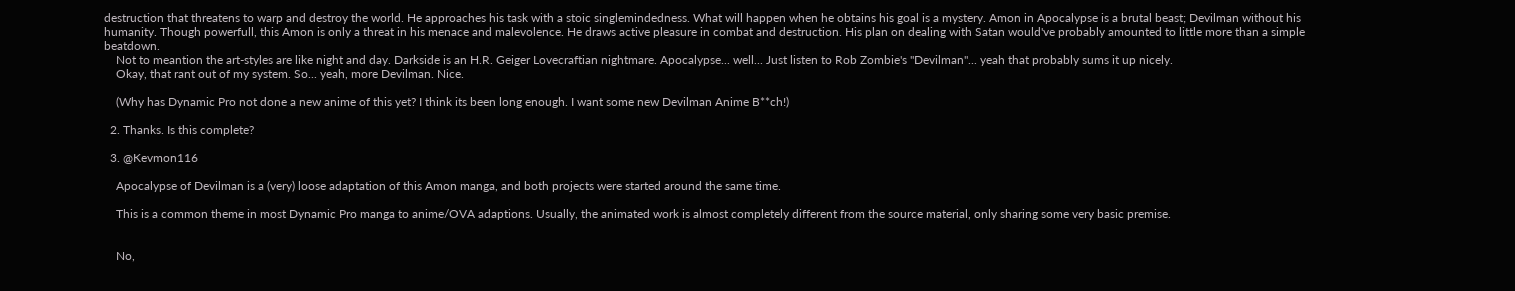destruction that threatens to warp and destroy the world. He approaches his task with a stoic singlemindedness. What will happen when he obtains his goal is a mystery. Amon in Apocalypse is a brutal beast; Devilman without his humanity. Though powerfull, this Amon is only a threat in his menace and malevolence. He draws active pleasure in combat and destruction. His plan on dealing with Satan would've probably amounted to little more than a simple beatdown.
    Not to meantion the art-styles are like night and day. Darkside is an H.R. Geiger Lovecraftian nightmare. Apocalypse... well... Just listen to Rob Zombie's "Devilman"... yeah that probably sums it up nicely.
    Okay, that rant out of my system. So... yeah, more Devilman. Nice.

    (Why has Dynamic Pro not done a new anime of this yet? I think its been long enough. I want some new Devilman Anime B**ch!)

  2. Thanks. Is this complete?

  3. @Kevmon116

    Apocalypse of Devilman is a (very) loose adaptation of this Amon manga, and both projects were started around the same time.

    This is a common theme in most Dynamic Pro manga to anime/OVA adaptions. Usually, the animated work is almost completely different from the source material, only sharing some very basic premise.


    No,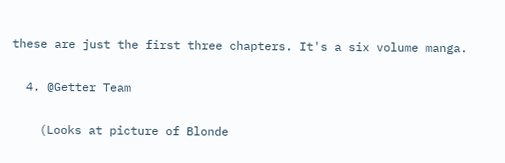these are just the first three chapters. It's a six volume manga.

  4. @Getter Team

    (Looks at picture of Blonde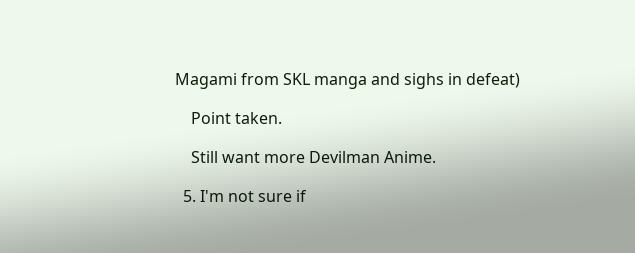Magami from SKL manga and sighs in defeat)

    Point taken.

    Still want more Devilman Anime.

  5. I'm not sure if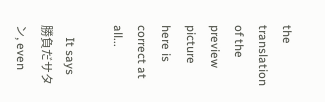the translation of the preview picture here is correct at all...

    It says 勝負だサタン, even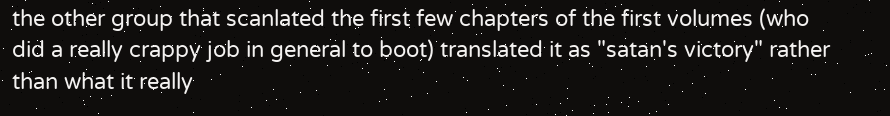the other group that scanlated the first few chapters of the first volumes (who did a really crappy job in general to boot) translated it as "satan's victory" rather than what it really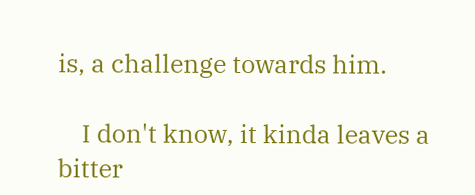is, a challenge towards him.

    I don't know, it kinda leaves a bitter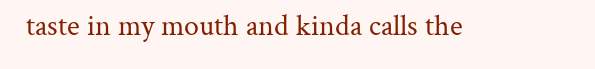taste in my mouth and kinda calls the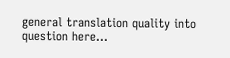general translation quality into question here...